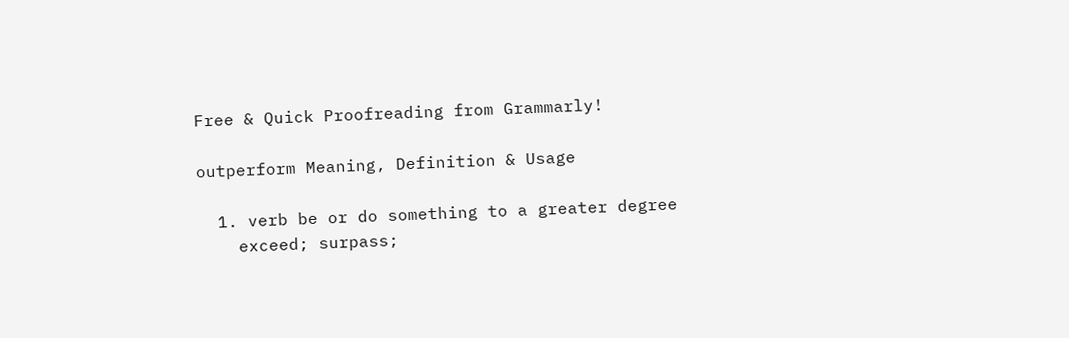Free & Quick Proofreading from Grammarly!

outperform Meaning, Definition & Usage

  1. verb be or do something to a greater degree
    exceed; surpass;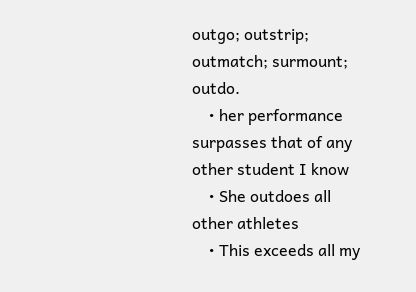outgo; outstrip; outmatch; surmount; outdo.
    • her performance surpasses that of any other student I know
    • She outdoes all other athletes
    • This exceeds all my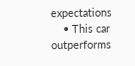expectations
    • This car outperforms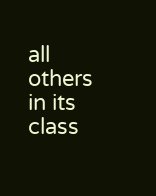all others in its class